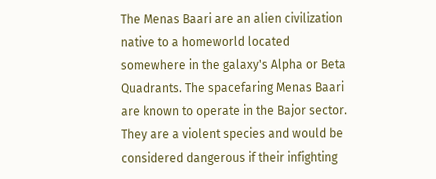The Menas Baari are an alien civilization native to a homeworld located somewhere in the galaxy's Alpha or Beta Quadrants. The spacefaring Menas Baari are known to operate in the Bajor sector. They are a violent species and would be considered dangerous if their infighting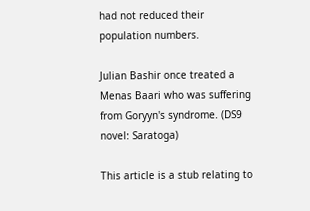had not reduced their population numbers.

Julian Bashir once treated a Menas Baari who was suffering from Goryyn's syndrome. (DS9 novel: Saratoga)

This article is a stub relating to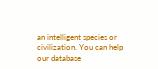an intelligent species or civilization. You can help our database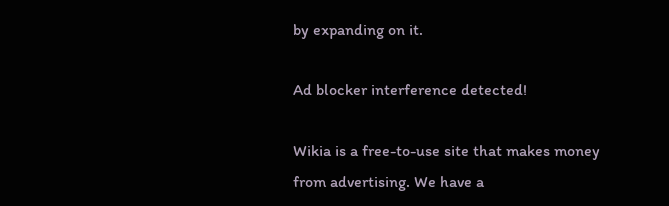by expanding on it.

Ad blocker interference detected!

Wikia is a free-to-use site that makes money from advertising. We have a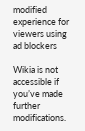modified experience for viewers using ad blockers

Wikia is not accessible if you’ve made further modifications.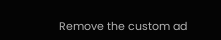Remove the custom ad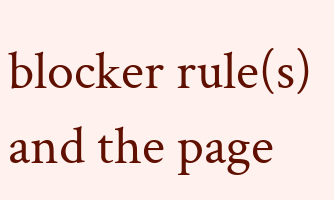blocker rule(s) and the page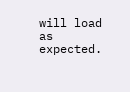will load as expected.